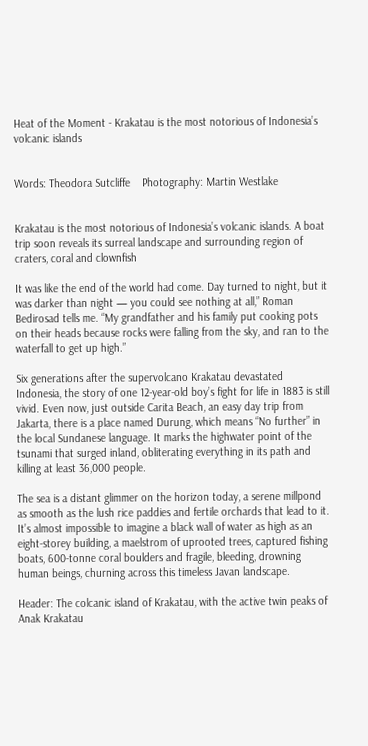Heat of the Moment - Krakatau is the most notorious of Indonesia’s volcanic islands


Words: Theodora Sutcliffe    Photography: Martin Westlake


Krakatau is the most notorious of Indonesia’s volcanic islands. A boat trip soon reveals its surreal landscape and surrounding region of craters, coral and clownfish

It was like the end of the world had come. Day turned to night, but it was darker than night — you could see nothing at all,” Roman Bedirosad tells me. “My grandfather and his family put cooking pots on their heads because rocks were falling from the sky, and ran to the waterfall to get up high.”

Six generations after the supervolcano Krakatau devastated Indonesia, the story of one 12-year-old boy’s fight for life in 1883 is still vivid. Even now, just outside Carita Beach, an easy day trip from Jakarta, there is a place named Durung, which means “No further” in the local Sundanese language. It marks the highwater point of the tsunami that surged inland, obliterating everything in its path and killing at least 36,000 people.

The sea is a distant glimmer on the horizon today, a serene millpond as smooth as the lush rice paddies and fertile orchards that lead to it. It’s almost impossible to imagine a black wall of water as high as an eight-storey building, a maelstrom of uprooted trees, captured fishing boats, 600-tonne coral boulders and fragile, bleeding, drowning human beings, churning across this timeless Javan landscape.

Header: The colcanic island of Krakatau, with the active twin peaks of Anak Krakatau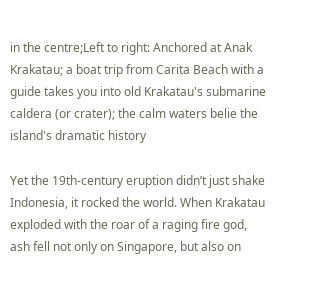in the centre;Left to right: Anchored at Anak Krakatau; a boat trip from Carita Beach with a guide takes you into old Krakatau's submarine caldera (or crater); the calm waters belie the island's dramatic history

Yet the 19th-century eruption didn’t just shake Indonesia, it rocked the world. When Krakatau exploded with the roar of a raging fire god, ash fell not only on Singapore, but also on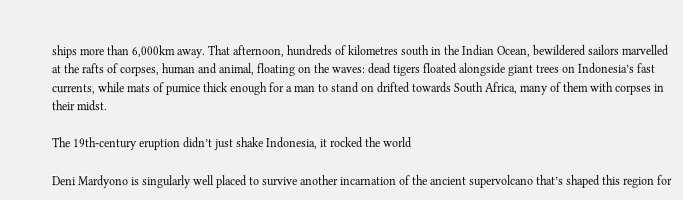ships more than 6,000km away. That afternoon, hundreds of kilometres south in the Indian Ocean, bewildered sailors marvelled at the rafts of corpses, human and animal, floating on the waves: dead tigers floated alongside giant trees on Indonesia’s fast currents, while mats of pumice thick enough for a man to stand on drifted towards South Africa, many of them with corpses in their midst.

The 19th-century eruption didn’t just shake Indonesia, it rocked the world

Deni Mardyono is singularly well placed to survive another incarnation of the ancient supervolcano that’s shaped this region for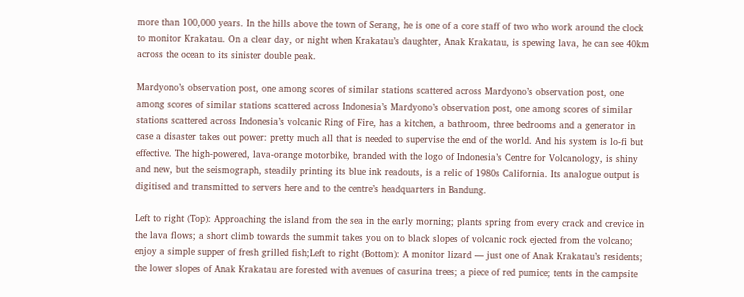more than 100,000 years. In the hills above the town of Serang, he is one of a core staff of two who work around the clock to monitor Krakatau. On a clear day, or night when Krakatau’s daughter, Anak Krakatau, is spewing lava, he can see 40km across the ocean to its sinister double peak.

Mardyono’s observation post, one among scores of similar stations scattered across Mardyono’s observation post, one among scores of similar stations scattered across Indonesia’s Mardyono’s observation post, one among scores of similar stations scattered across Indonesia’s volcanic Ring of Fire, has a kitchen, a bathroom, three bedrooms and a generator in case a disaster takes out power: pretty much all that is needed to supervise the end of the world. And his system is lo-fi but effective. The high-powered, lava-orange motorbike, branded with the logo of Indonesia’s Centre for Volcanology, is shiny and new, but the seismograph, steadily printing its blue ink readouts, is a relic of 1980s California. Its analogue output is digitised and transmitted to servers here and to the centre’s headquarters in Bandung.

Left to right (Top): Approaching the island from the sea in the early morning; plants spring from every crack and crevice in the lava flows; a short climb towards the summit takes you on to black slopes of volcanic rock ejected from the volcano; enjoy a simple supper of fresh grilled fish;Left to right (Bottom): A monitor lizard — just one of Anak Krakatau’s residents; the lower slopes of Anak Krakatau are forested with avenues of casurina trees; a piece of red pumice; tents in the campsite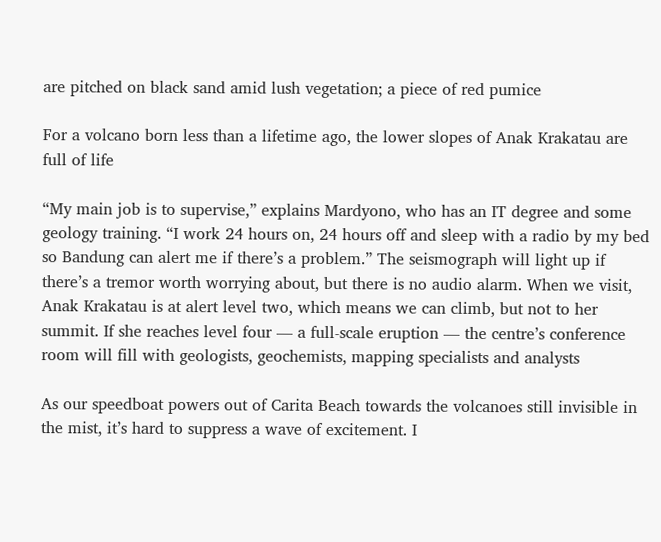are pitched on black sand amid lush vegetation; a piece of red pumice

For a volcano born less than a lifetime ago, the lower slopes of Anak Krakatau are full of life

“My main job is to supervise,” explains Mardyono, who has an IT degree and some geology training. “I work 24 hours on, 24 hours off and sleep with a radio by my bed so Bandung can alert me if there’s a problem.” The seismograph will light up if there’s a tremor worth worrying about, but there is no audio alarm. When we visit, Anak Krakatau is at alert level two, which means we can climb, but not to her summit. If she reaches level four — a full-scale eruption — the centre’s conference room will fill with geologists, geochemists, mapping specialists and analysts

As our speedboat powers out of Carita Beach towards the volcanoes still invisible in the mist, it’s hard to suppress a wave of excitement. I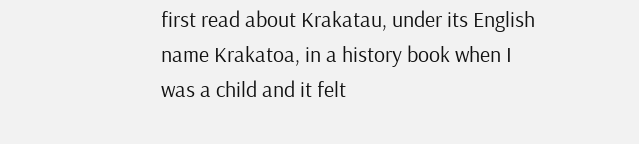first read about Krakatau, under its English name Krakatoa, in a history book when I was a child and it felt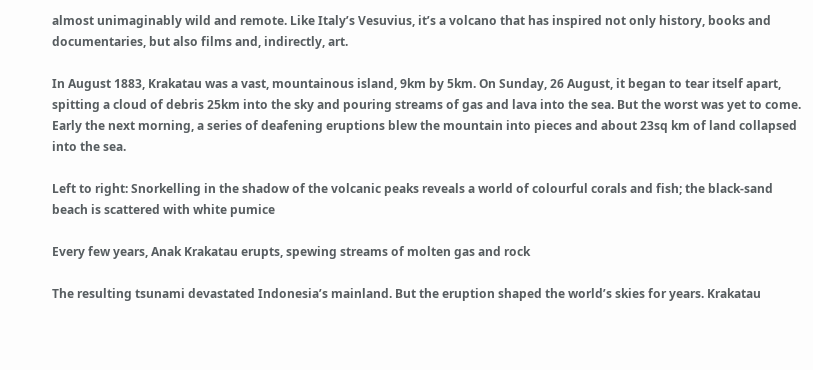almost unimaginably wild and remote. Like Italy’s Vesuvius, it’s a volcano that has inspired not only history, books and documentaries, but also films and, indirectly, art.

In August 1883, Krakatau was a vast, mountainous island, 9km by 5km. On Sunday, 26 August, it began to tear itself apart, spitting a cloud of debris 25km into the sky and pouring streams of gas and lava into the sea. But the worst was yet to come. Early the next morning, a series of deafening eruptions blew the mountain into pieces and about 23sq km of land collapsed into the sea.

Left to right: Snorkelling in the shadow of the volcanic peaks reveals a world of colourful corals and fish; the black-sand beach is scattered with white pumice

Every few years, Anak Krakatau erupts, spewing streams of molten gas and rock

The resulting tsunami devastated Indonesia’s mainland. But the eruption shaped the world’s skies for years. Krakatau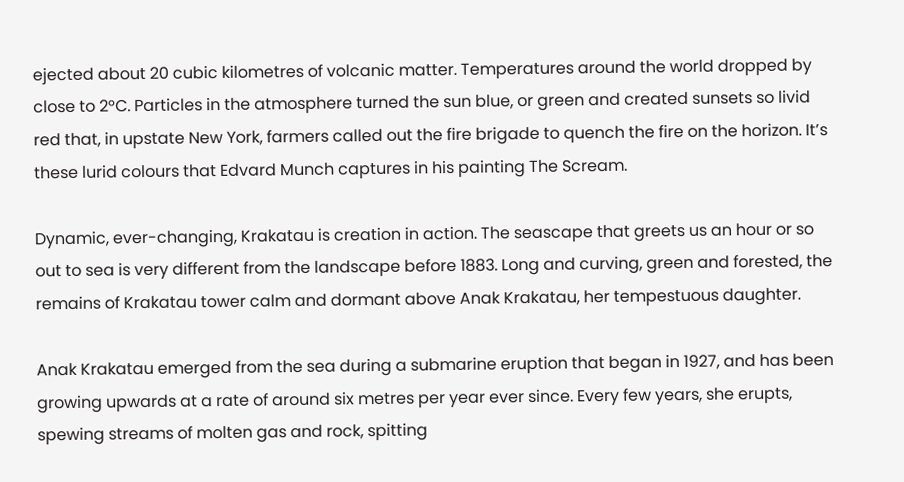ejected about 20 cubic kilometres of volcanic matter. Temperatures around the world dropped by close to 2°C. Particles in the atmosphere turned the sun blue, or green and created sunsets so livid red that, in upstate New York, farmers called out the fire brigade to quench the fire on the horizon. It’s these lurid colours that Edvard Munch captures in his painting The Scream.

Dynamic, ever-changing, Krakatau is creation in action. The seascape that greets us an hour or so out to sea is very different from the landscape before 1883. Long and curving, green and forested, the remains of Krakatau tower calm and dormant above Anak Krakatau, her tempestuous daughter.

Anak Krakatau emerged from the sea during a submarine eruption that began in 1927, and has been growing upwards at a rate of around six metres per year ever since. Every few years, she erupts, spewing streams of molten gas and rock, spitting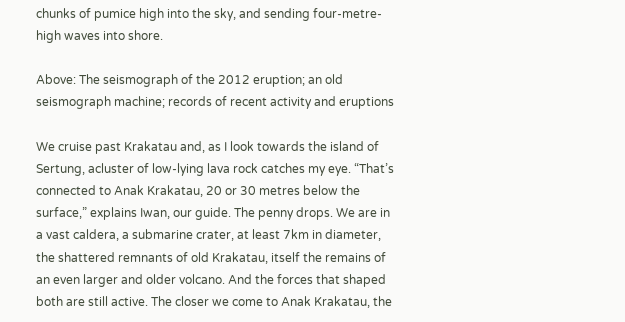chunks of pumice high into the sky, and sending four-metre-high waves into shore.

Above: The seismograph of the 2012 eruption; an old seismograph machine; records of recent activity and eruptions

We cruise past Krakatau and, as I look towards the island of Sertung, acluster of low-lying lava rock catches my eye. “That’s connected to Anak Krakatau, 20 or 30 metres below the surface,” explains Iwan, our guide. The penny drops. We are in a vast caldera, a submarine crater, at least 7km in diameter, the shattered remnants of old Krakatau, itself the remains of an even larger and older volcano. And the forces that shaped both are still active. The closer we come to Anak Krakatau, the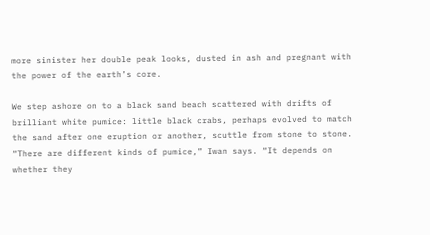more sinister her double peak looks, dusted in ash and pregnant with the power of the earth’s core.

We step ashore on to a black sand beach scattered with drifts of brilliant white pumice: little black crabs, perhaps evolved to match the sand after one eruption or another, scuttle from stone to stone. “There are different kinds of pumice,” Iwan says. “It depends on whether they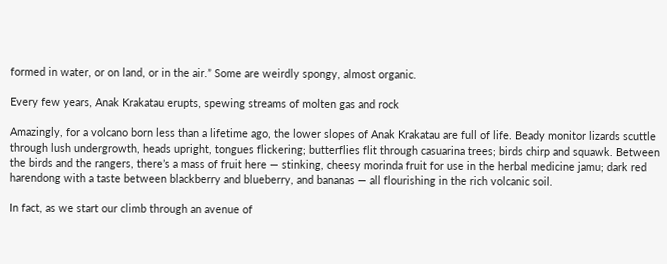formed in water, or on land, or in the air.” Some are weirdly spongy, almost organic.

Every few years, Anak Krakatau erupts, spewing streams of molten gas and rock

Amazingly, for a volcano born less than a lifetime ago, the lower slopes of Anak Krakatau are full of life. Beady monitor lizards scuttle through lush undergrowth, heads upright, tongues flickering; butterflies flit through casuarina trees; birds chirp and squawk. Between the birds and the rangers, there’s a mass of fruit here — stinking, cheesy morinda fruit for use in the herbal medicine jamu; dark red harendong with a taste between blackberry and blueberry, and bananas — all flourishing in the rich volcanic soil.

In fact, as we start our climb through an avenue of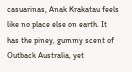casuarinas, Anak Krakatau feels like no place else on earth. It has the piney, gummy scent of Outback Australia, yet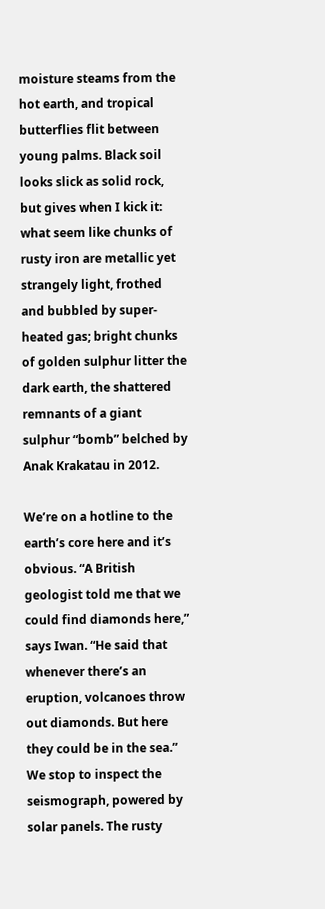moisture steams from the hot earth, and tropical butterflies flit between young palms. Black soil looks slick as solid rock, but gives when I kick it: what seem like chunks of rusty iron are metallic yet strangely light, frothed and bubbled by super-heated gas; bright chunks of golden sulphur litter the dark earth, the shattered remnants of a giant sulphur “bomb” belched by Anak Krakatau in 2012.

We’re on a hotline to the earth’s core here and it’s obvious. “A British geologist told me that we could find diamonds here,” says Iwan. “He said that whenever there’s an eruption, volcanoes throw out diamonds. But here they could be in the sea.” We stop to inspect the seismograph, powered by solar panels. The rusty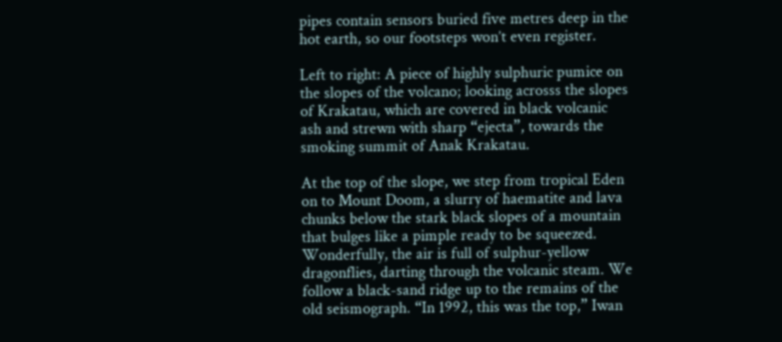pipes contain sensors buried five metres deep in the hot earth, so our footsteps won’t even register.

Left to right: A piece of highly sulphuric pumice on the slopes of the volcano; looking acrosss the slopes of Krakatau, which are covered in black volcanic ash and strewn with sharp “ejecta”, towards the smoking summit of Anak Krakatau.

At the top of the slope, we step from tropical Eden on to Mount Doom, a slurry of haematite and lava chunks below the stark black slopes of a mountain that bulges like a pimple ready to be squeezed. Wonderfully, the air is full of sulphur-yellow dragonflies, darting through the volcanic steam. We follow a black-sand ridge up to the remains of the old seismograph. “In 1992, this was the top,” Iwan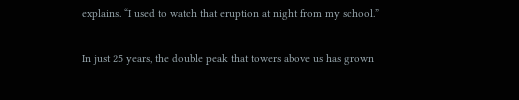explains. “I used to watch that eruption at night from my school.”

In just 25 years, the double peak that towers above us has grown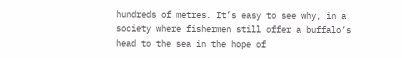hundreds of metres. It’s easy to see why, in a society where fishermen still offer a buffalo’s head to the sea in the hope of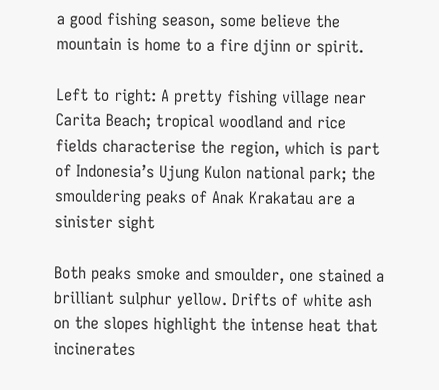a good fishing season, some believe the mountain is home to a fire djinn or spirit.

Left to right: A pretty fishing village near Carita Beach; tropical woodland and rice fields characterise the region, which is part of Indonesia’s Ujung Kulon national park; the smouldering peaks of Anak Krakatau are a sinister sight

Both peaks smoke and smoulder, one stained a brilliant sulphur yellow. Drifts of white ash on the slopes highlight the intense heat that incinerates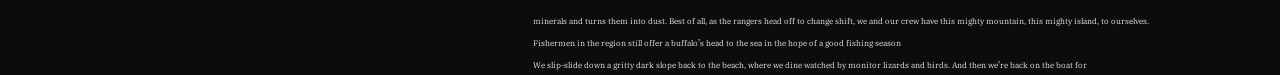minerals and turns them into dust. Best of all, as the rangers head off to change shift, we and our crew have this mighty mountain, this mighty island, to ourselves.

Fishermen in the region still offer a buffalo’s head to the sea in the hope of a good fishing season

We slip-slide down a gritty dark slope back to the beach, where we dine watched by monitor lizards and birds. And then we’re back on the boat for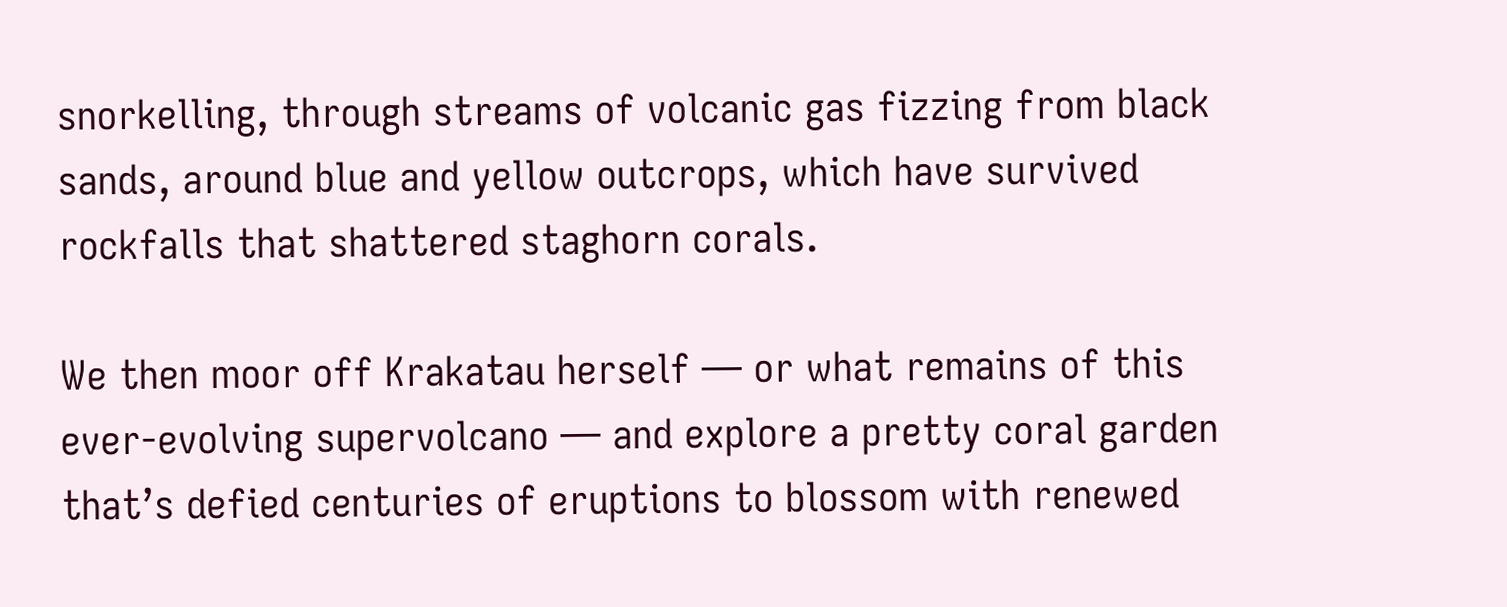snorkelling, through streams of volcanic gas fizzing from black sands, around blue and yellow outcrops, which have survived rockfalls that shattered staghorn corals.

We then moor off Krakatau herself — or what remains of this ever-evolving supervolcano — and explore a pretty coral garden that’s defied centuries of eruptions to blossom with renewed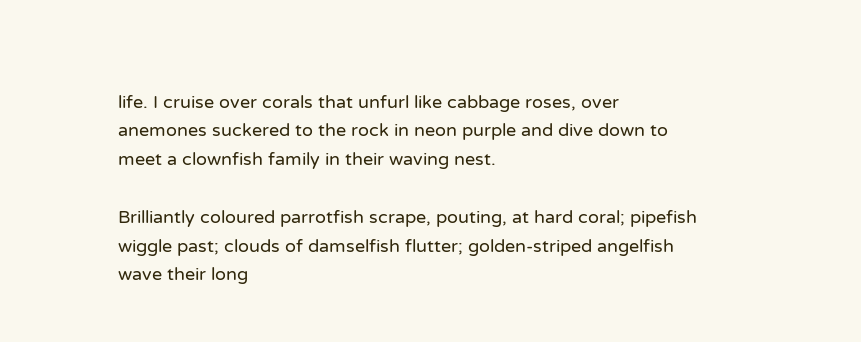life. I cruise over corals that unfurl like cabbage roses, over anemones suckered to the rock in neon purple and dive down to meet a clownfish family in their waving nest.

Brilliantly coloured parrotfish scrape, pouting, at hard coral; pipefish wiggle past; clouds of damselfish flutter; golden-striped angelfish wave their long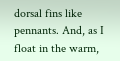dorsal fins like pennants. And, as I float in the warm,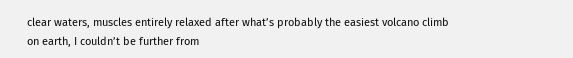clear waters, muscles entirely relaxed after what’s probably the easiest volcano climb on earth, I couldn’t be further from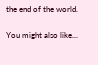the end of the world.

You might also like...